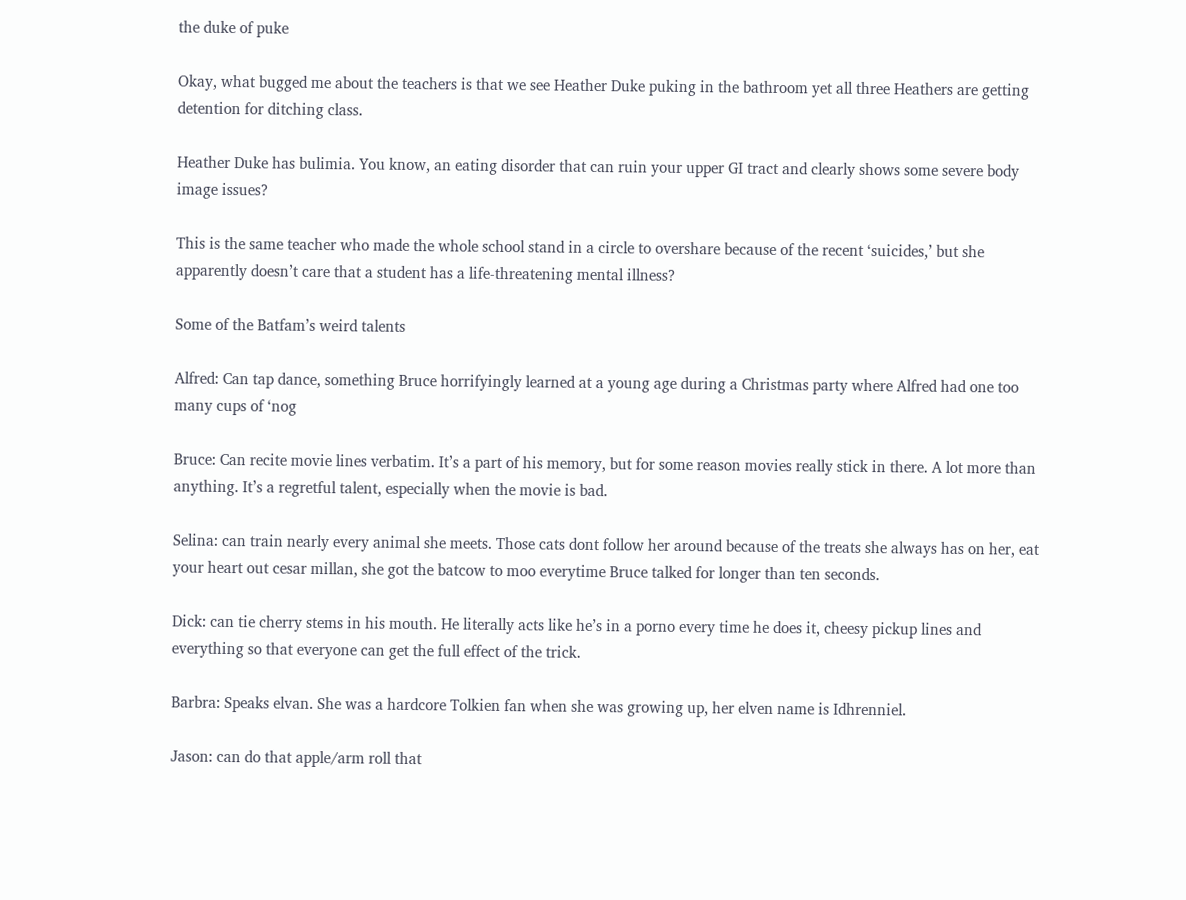the duke of puke

Okay, what bugged me about the teachers is that we see Heather Duke puking in the bathroom yet all three Heathers are getting detention for ditching class.

Heather Duke has bulimia. You know, an eating disorder that can ruin your upper GI tract and clearly shows some severe body image issues?

This is the same teacher who made the whole school stand in a circle to overshare because of the recent ‘suicides,’ but she apparently doesn’t care that a student has a life-threatening mental illness?

Some of the Batfam’s weird talents

Alfred: Can tap dance, something Bruce horrifyingly learned at a young age during a Christmas party where Alfred had one too many cups of ‘nog

Bruce: Can recite movie lines verbatim. It’s a part of his memory, but for some reason movies really stick in there. A lot more than anything. It’s a regretful talent, especially when the movie is bad.

Selina: can train nearly every animal she meets. Those cats dont follow her around because of the treats she always has on her, eat your heart out cesar millan, she got the batcow to moo everytime Bruce talked for longer than ten seconds.

Dick: can tie cherry stems in his mouth. He literally acts like he’s in a porno every time he does it, cheesy pickup lines and everything so that everyone can get the full effect of the trick.

Barbra: Speaks elvan. She was a hardcore Tolkien fan when she was growing up, her elven name is Idhrenniel.

Jason: can do that apple/arm roll that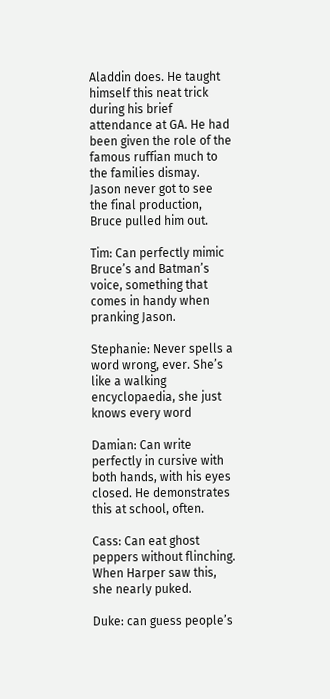Aladdin does. He taught himself this neat trick during his brief attendance at GA. He had been given the role of the famous ruffian much to the families dismay. Jason never got to see the final production, Bruce pulled him out.

Tim: Can perfectly mimic Bruce’s and Batman’s voice, something that comes in handy when pranking Jason.

Stephanie: Never spells a word wrong, ever. She’s like a walking encyclopaedia, she just knows every word

Damian: Can write perfectly in cursive with both hands, with his eyes closed. He demonstrates this at school, often.

Cass: Can eat ghost peppers without flinching. When Harper saw this, she nearly puked.

Duke: can guess people’s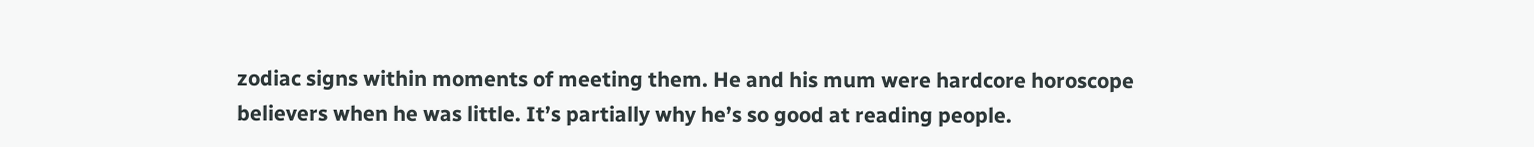zodiac signs within moments of meeting them. He and his mum were hardcore horoscope believers when he was little. It’s partially why he’s so good at reading people.